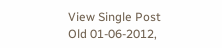View Single Post
Old 01-06-2012,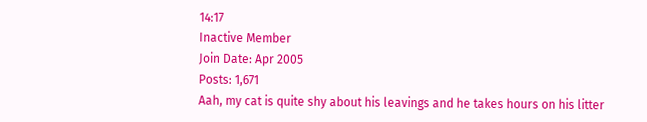14:17
Inactive Member
Join Date: Apr 2005
Posts: 1,671
Aah, my cat is quite shy about his leavings and he takes hours on his litter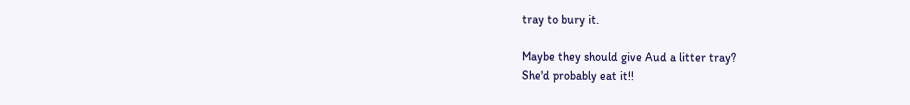tray to bury it.

Maybe they should give Aud a litter tray?
She'd probably eat it!!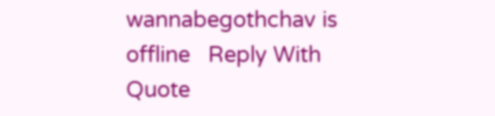wannabegothchav is offline   Reply With Quote